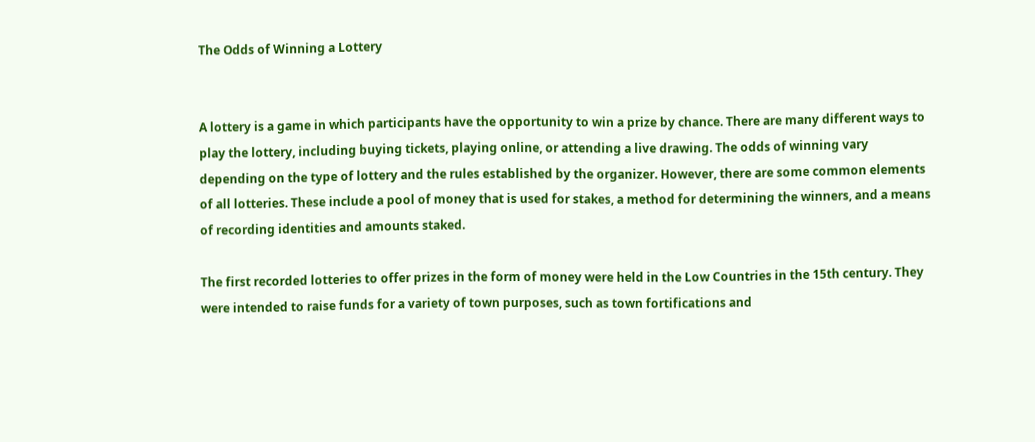The Odds of Winning a Lottery


A lottery is a game in which participants have the opportunity to win a prize by chance. There are many different ways to play the lottery, including buying tickets, playing online, or attending a live drawing. The odds of winning vary depending on the type of lottery and the rules established by the organizer. However, there are some common elements of all lotteries. These include a pool of money that is used for stakes, a method for determining the winners, and a means of recording identities and amounts staked.

The first recorded lotteries to offer prizes in the form of money were held in the Low Countries in the 15th century. They were intended to raise funds for a variety of town purposes, such as town fortifications and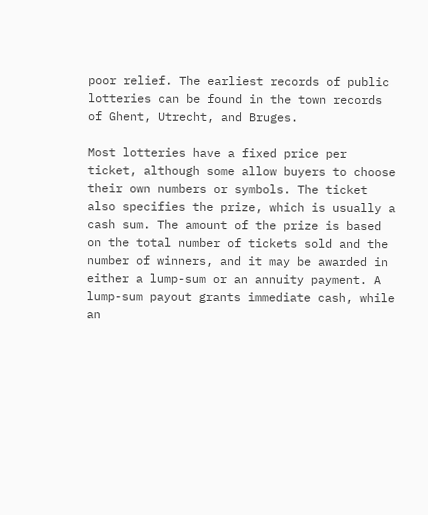poor relief. The earliest records of public lotteries can be found in the town records of Ghent, Utrecht, and Bruges.

Most lotteries have a fixed price per ticket, although some allow buyers to choose their own numbers or symbols. The ticket also specifies the prize, which is usually a cash sum. The amount of the prize is based on the total number of tickets sold and the number of winners, and it may be awarded in either a lump-sum or an annuity payment. A lump-sum payout grants immediate cash, while an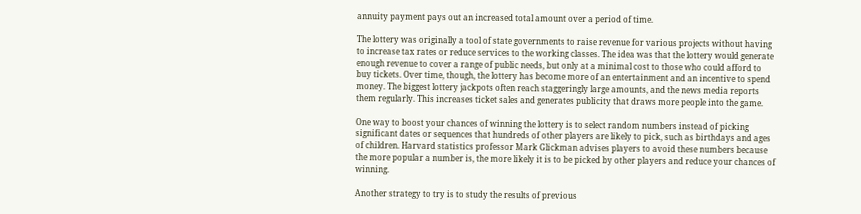annuity payment pays out an increased total amount over a period of time.

The lottery was originally a tool of state governments to raise revenue for various projects without having to increase tax rates or reduce services to the working classes. The idea was that the lottery would generate enough revenue to cover a range of public needs, but only at a minimal cost to those who could afford to buy tickets. Over time, though, the lottery has become more of an entertainment and an incentive to spend money. The biggest lottery jackpots often reach staggeringly large amounts, and the news media reports them regularly. This increases ticket sales and generates publicity that draws more people into the game.

One way to boost your chances of winning the lottery is to select random numbers instead of picking significant dates or sequences that hundreds of other players are likely to pick, such as birthdays and ages of children. Harvard statistics professor Mark Glickman advises players to avoid these numbers because the more popular a number is, the more likely it is to be picked by other players and reduce your chances of winning.

Another strategy to try is to study the results of previous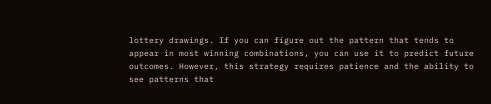lottery drawings. If you can figure out the pattern that tends to appear in most winning combinations, you can use it to predict future outcomes. However, this strategy requires patience and the ability to see patterns that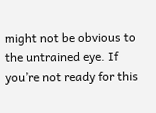might not be obvious to the untrained eye. If you’re not ready for this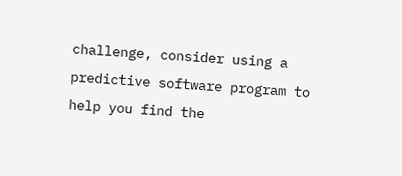challenge, consider using a predictive software program to help you find the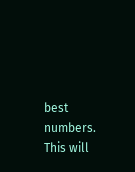best numbers. This will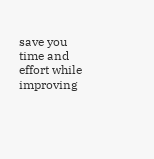save you time and effort while improving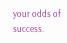your odds of success.